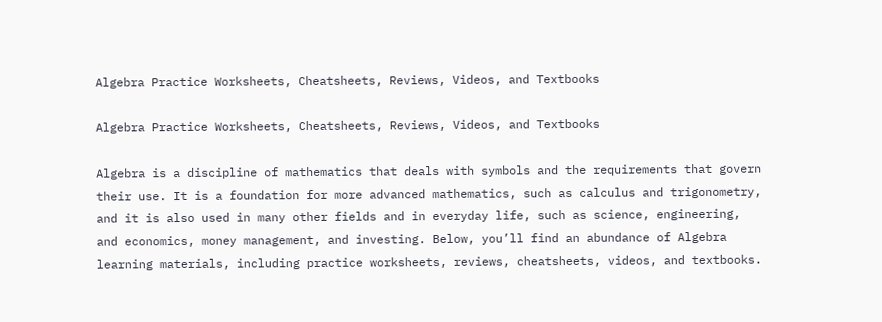Algebra Practice Worksheets, Cheatsheets, Reviews, Videos, and Textbooks

Algebra Practice Worksheets, Cheatsheets, Reviews, Videos, and Textbooks

Algebra is a discipline of mathematics that deals with symbols and the requirements that govern their use. It is a foundation for more advanced mathematics, such as calculus and trigonometry, and it is also used in many other fields and in everyday life, such as science, engineering, and economics, money management, and investing. Below, you’ll find an abundance of Algebra learning materials, including practice worksheets, reviews, cheatsheets, videos, and textbooks.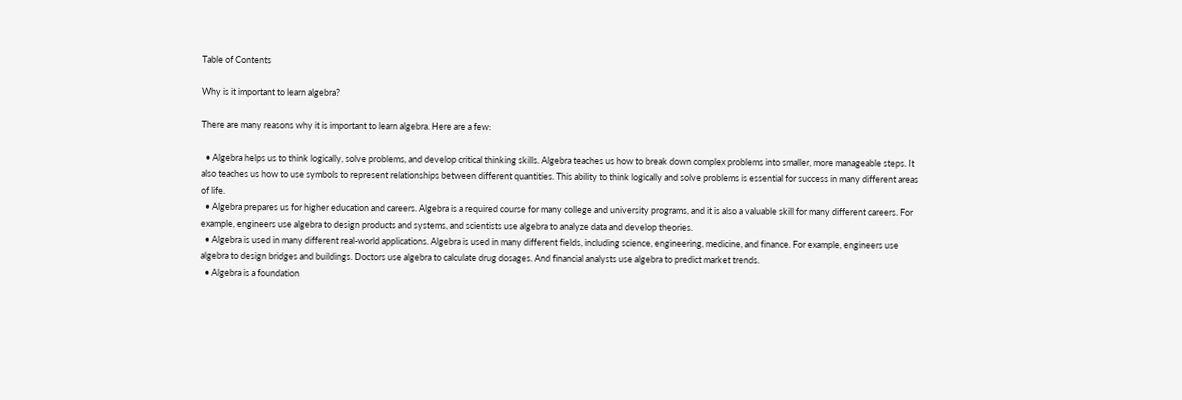Table of Contents

Why is it important to learn algebra?

There are many reasons why it is important to learn algebra. Here are a few:

  • Algebra helps us to think logically, solve problems, and develop critical thinking skills. Algebra teaches us how to break down complex problems into smaller, more manageable steps. It also teaches us how to use symbols to represent relationships between different quantities. This ability to think logically and solve problems is essential for success in many different areas of life.
  • Algebra prepares us for higher education and careers. Algebra is a required course for many college and university programs, and it is also a valuable skill for many different careers. For example, engineers use algebra to design products and systems, and scientists use algebra to analyze data and develop theories.
  • Algebra is used in many different real-world applications. Algebra is used in many different fields, including science, engineering, medicine, and finance. For example, engineers use algebra to design bridges and buildings. Doctors use algebra to calculate drug dosages. And financial analysts use algebra to predict market trends.
  • Algebra is a foundation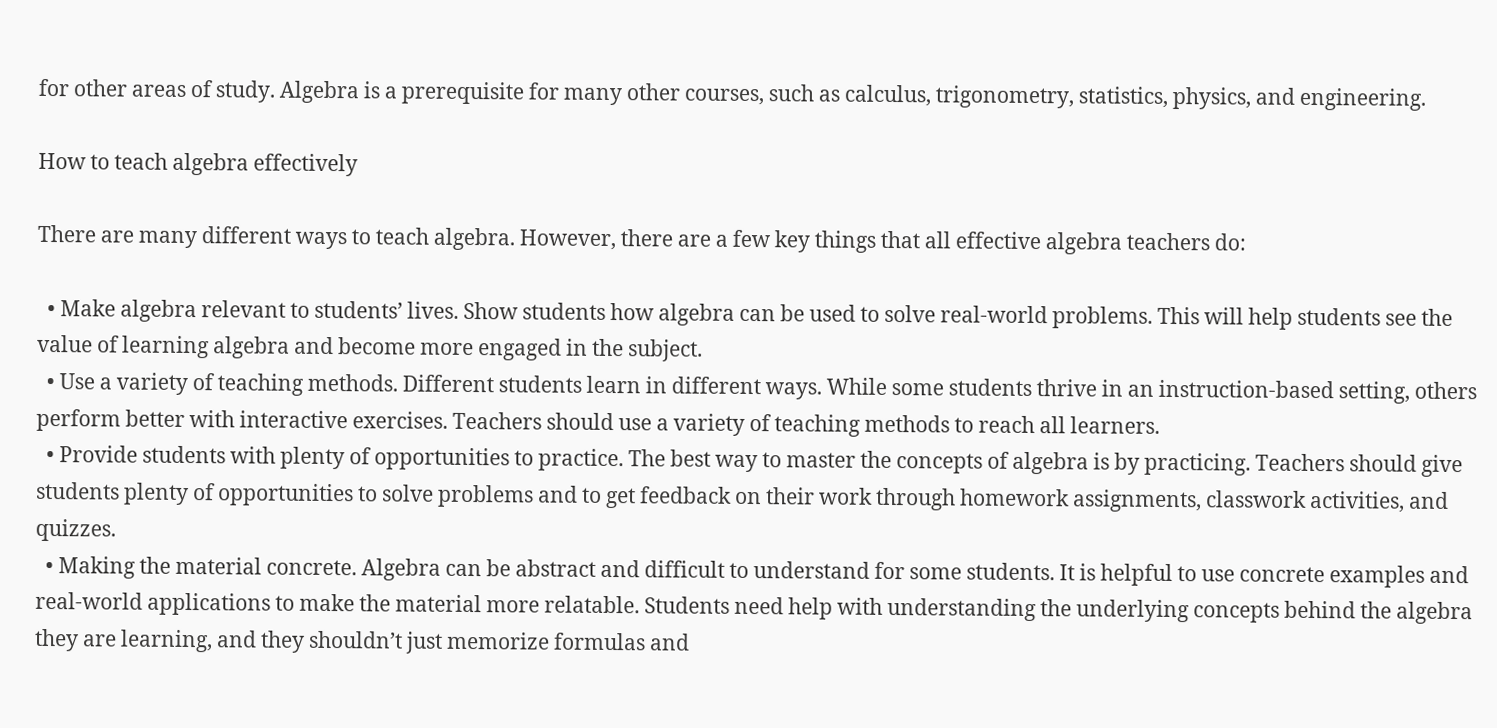for other areas of study. Algebra is a prerequisite for many other courses, such as calculus, trigonometry, statistics, physics, and engineering.

How to teach algebra effectively

There are many different ways to teach algebra. However, there are a few key things that all effective algebra teachers do:

  • Make algebra relevant to students’ lives. Show students how algebra can be used to solve real-world problems. This will help students see the value of learning algebra and become more engaged in the subject.
  • Use a variety of teaching methods. Different students learn in different ways. While some students thrive in an instruction-based setting, others perform better with interactive exercises. Teachers should use a variety of teaching methods to reach all learners.
  • Provide students with plenty of opportunities to practice. The best way to master the concepts of algebra is by practicing. Teachers should give students plenty of opportunities to solve problems and to get feedback on their work through homework assignments, classwork activities, and quizzes.
  • Making the material concrete. Algebra can be abstract and difficult to understand for some students. It is helpful to use concrete examples and real-world applications to make the material more relatable. Students need help with understanding the underlying concepts behind the algebra they are learning, and they shouldn’t just memorize formulas and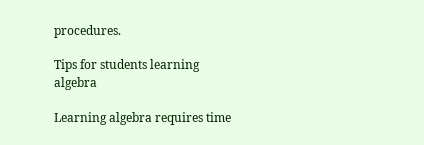procedures.

Tips for students learning algebra

Learning algebra requires time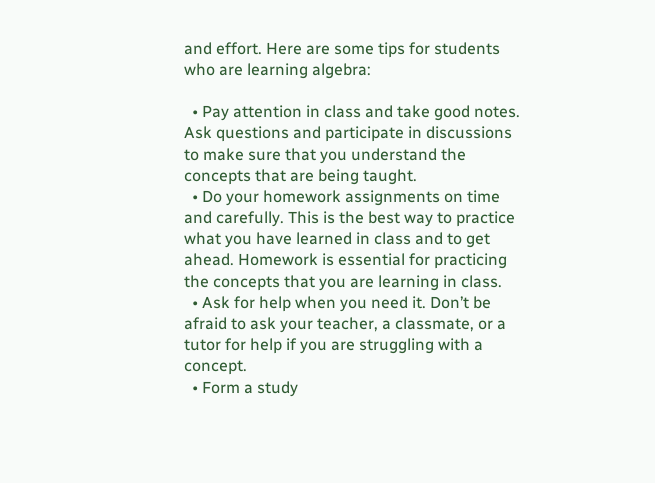and effort. Here are some tips for students who are learning algebra:

  • Pay attention in class and take good notes. Ask questions and participate in discussions to make sure that you understand the concepts that are being taught.
  • Do your homework assignments on time and carefully. This is the best way to practice what you have learned in class and to get ahead. Homework is essential for practicing the concepts that you are learning in class.
  • Ask for help when you need it. Don’t be afraid to ask your teacher, a classmate, or a tutor for help if you are struggling with a concept.
  • Form a study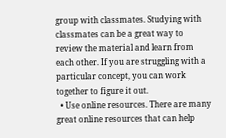group with classmates. Studying with classmates can be a great way to review the material and learn from each other. If you are struggling with a particular concept, you can work together to figure it out.
  • Use online resources. There are many great online resources that can help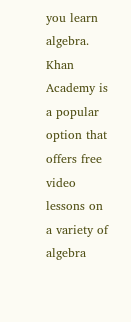you learn algebra. Khan Academy is a popular option that offers free video lessons on a variety of algebra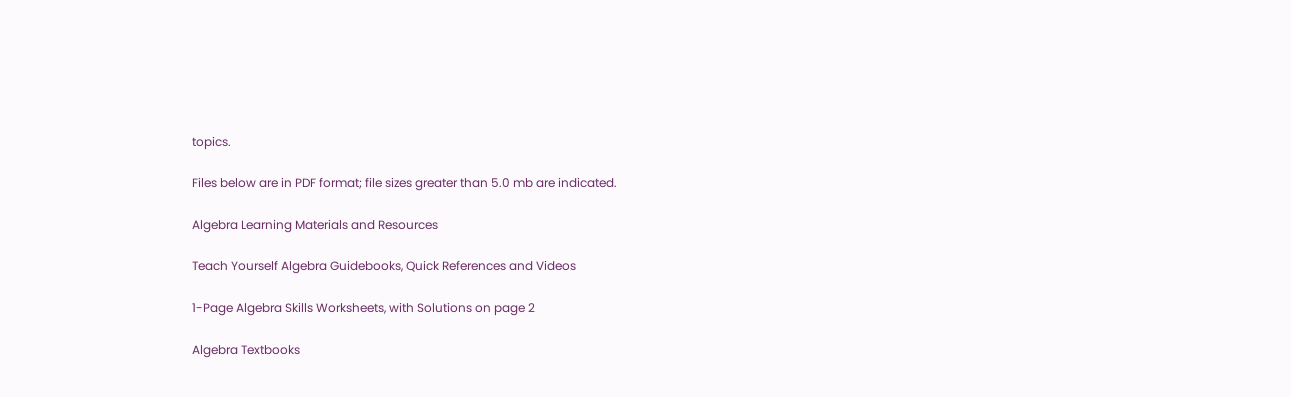topics.

Files below are in PDF format; file sizes greater than 5.0 mb are indicated.

Algebra Learning Materials and Resources

Teach Yourself Algebra Guidebooks, Quick References and Videos

1-Page Algebra Skills Worksheets, with Solutions on page 2

Algebra Textbooks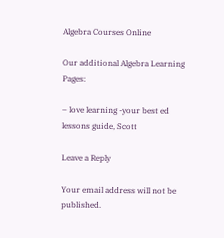Algebra Courses Online

Our additional Algebra Learning Pages:

– love learning -your best ed lessons guide, Scott

Leave a Reply

Your email address will not be published.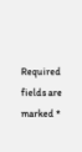Required fields are marked *